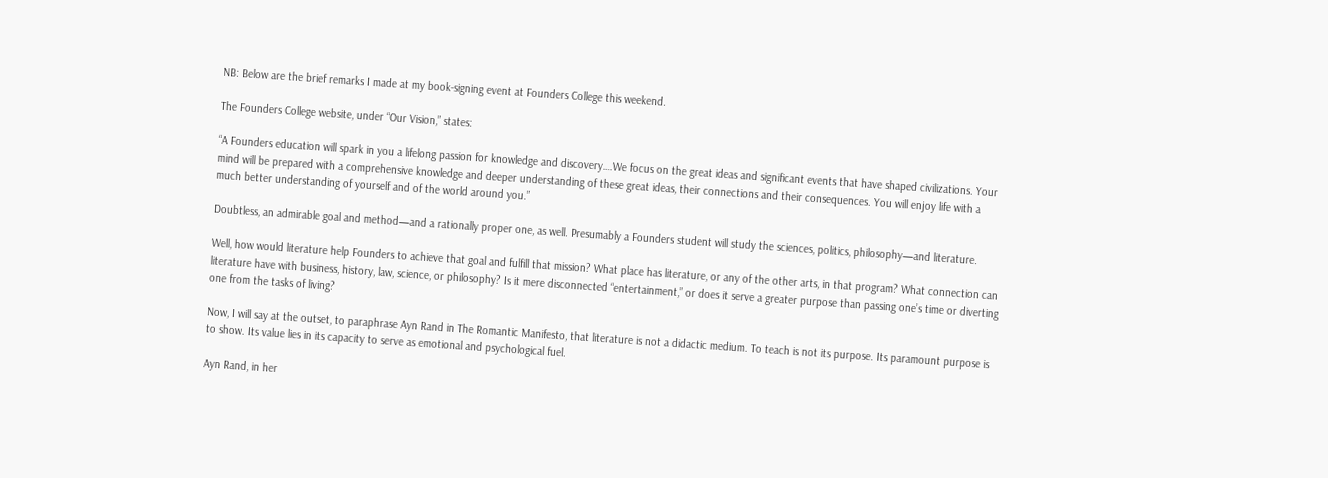NB: Below are the brief remarks I made at my book-signing event at Founders College this weekend.

The Founders College website, under “Our Vision,” states:

“A Founders education will spark in you a lifelong passion for knowledge and discovery….We focus on the great ideas and significant events that have shaped civilizations. Your mind will be prepared with a comprehensive knowledge and deeper understanding of these great ideas, their connections and their consequences. You will enjoy life with a much better understanding of yourself and of the world around you.”

Doubtless, an admirable goal and method—and a rationally proper one, as well. Presumably a Founders student will study the sciences, politics, philosophy—and literature.

Well, how would literature help Founders to achieve that goal and fulfill that mission? What place has literature, or any of the other arts, in that program? What connection can literature have with business, history, law, science, or philosophy? Is it mere disconnected “entertainment,” or does it serve a greater purpose than passing one’s time or diverting one from the tasks of living?

Now, I will say at the outset, to paraphrase Ayn Rand in The Romantic Manifesto, that literature is not a didactic medium. To teach is not its purpose. Its paramount purpose is to show. Its value lies in its capacity to serve as emotional and psychological fuel.

Ayn Rand, in her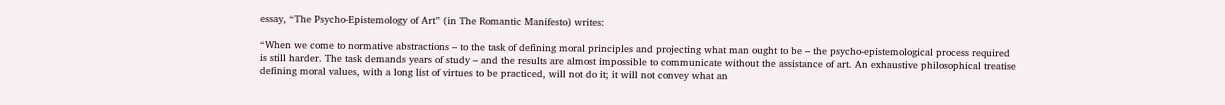essay, “The Psycho-Epistemology of Art” (in The Romantic Manifesto) writes:

“When we come to normative abstractions – to the task of defining moral principles and projecting what man ought to be – the psycho-epistemological process required is still harder. The task demands years of study – and the results are almost impossible to communicate without the assistance of art. An exhaustive philosophical treatise defining moral values, with a long list of virtues to be practiced, will not do it; it will not convey what an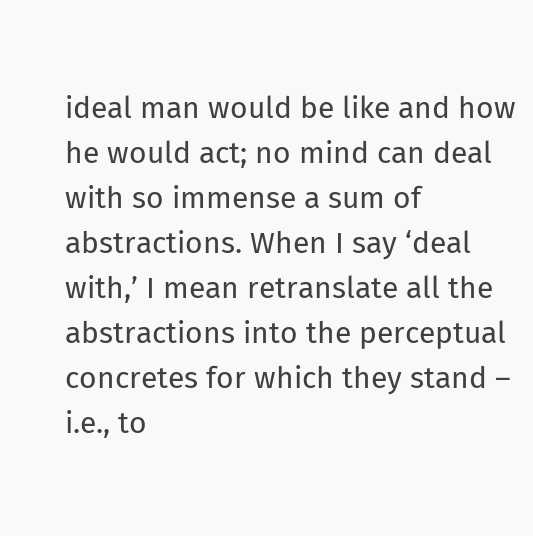ideal man would be like and how he would act; no mind can deal with so immense a sum of abstractions. When I say ‘deal with,’ I mean retranslate all the abstractions into the perceptual concretes for which they stand – i.e., to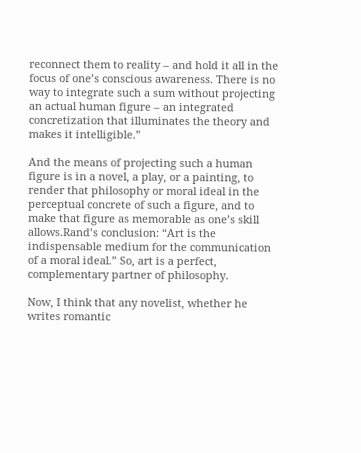reconnect them to reality – and hold it all in the focus of one’s conscious awareness. There is no way to integrate such a sum without projecting an actual human figure – an integrated concretization that illuminates the theory and makes it intelligible.”

And the means of projecting such a human figure is in a novel, a play, or a painting, to render that philosophy or moral ideal in the perceptual concrete of such a figure, and to make that figure as memorable as one’s skill allows.Rand’s conclusion: “Art is the indispensable medium for the communication of a moral ideal.” So, art is a perfect, complementary partner of philosophy.

Now, I think that any novelist, whether he writes romantic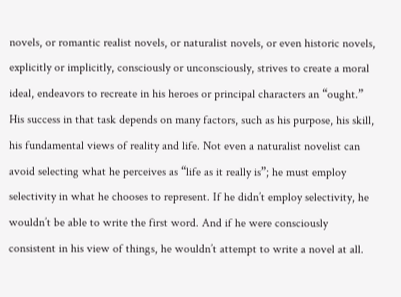novels, or romantic realist novels, or naturalist novels, or even historic novels, explicitly or implicitly, consciously or unconsciously, strives to create a moral ideal, endeavors to recreate in his heroes or principal characters an “ought.” His success in that task depends on many factors, such as his purpose, his skill, his fundamental views of reality and life. Not even a naturalist novelist can avoid selecting what he perceives as “life as it really is”; he must employ selectivity in what he chooses to represent. If he didn’t employ selectivity, he wouldn’t be able to write the first word. And if he were consciously consistent in his view of things, he wouldn’t attempt to write a novel at all.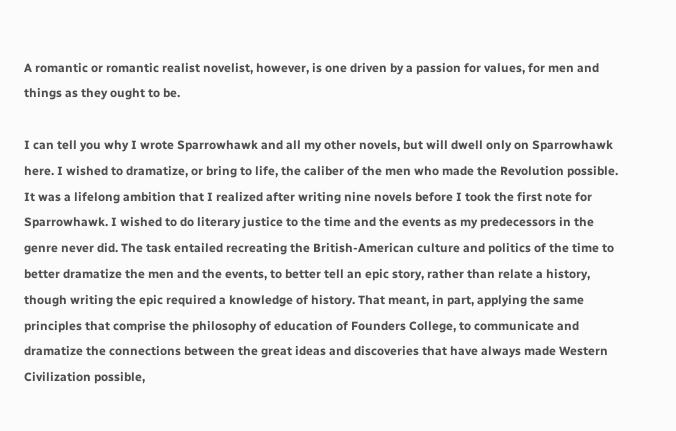A romantic or romantic realist novelist, however, is one driven by a passion for values, for men and things as they ought to be.

I can tell you why I wrote Sparrowhawk and all my other novels, but will dwell only on Sparrowhawk here. I wished to dramatize, or bring to life, the caliber of the men who made the Revolution possible. It was a lifelong ambition that I realized after writing nine novels before I took the first note for Sparrowhawk. I wished to do literary justice to the time and the events as my predecessors in the genre never did. The task entailed recreating the British-American culture and politics of the time to better dramatize the men and the events, to better tell an epic story, rather than relate a history, though writing the epic required a knowledge of history. That meant, in part, applying the same principles that comprise the philosophy of education of Founders College, to communicate and dramatize the connections between the great ideas and discoveries that have always made Western Civilization possible,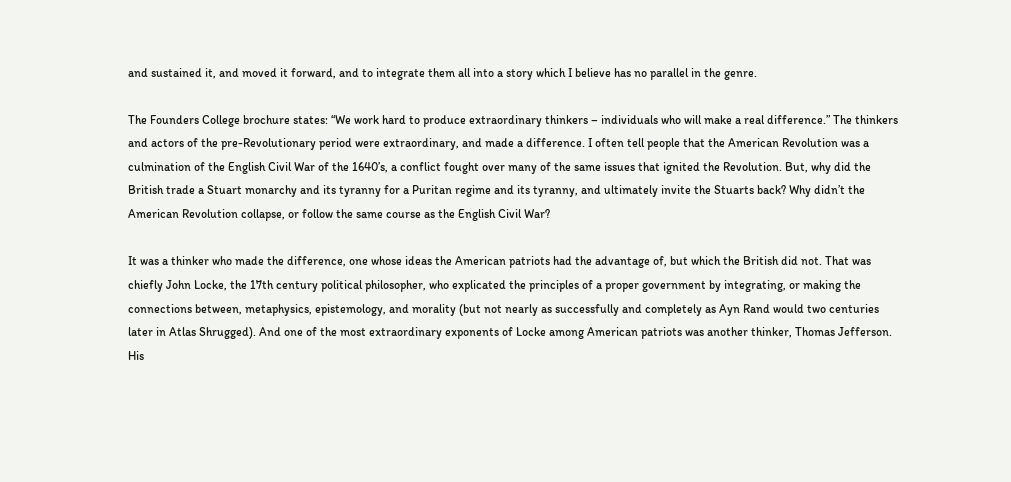and sustained it, and moved it forward, and to integrate them all into a story which I believe has no parallel in the genre.

The Founders College brochure states: “We work hard to produce extraordinary thinkers – individuals who will make a real difference.” The thinkers and actors of the pre-Revolutionary period were extraordinary, and made a difference. I often tell people that the American Revolution was a culmination of the English Civil War of the 1640’s, a conflict fought over many of the same issues that ignited the Revolution. But, why did the British trade a Stuart monarchy and its tyranny for a Puritan regime and its tyranny, and ultimately invite the Stuarts back? Why didn’t the American Revolution collapse, or follow the same course as the English Civil War?

It was a thinker who made the difference, one whose ideas the American patriots had the advantage of, but which the British did not. That was chiefly John Locke, the 17th century political philosopher, who explicated the principles of a proper government by integrating, or making the connections between, metaphysics, epistemology, and morality (but not nearly as successfully and completely as Ayn Rand would two centuries later in Atlas Shrugged). And one of the most extraordinary exponents of Locke among American patriots was another thinker, Thomas Jefferson. His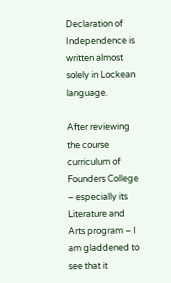Declaration of Independence is written almost solely in Lockean language.

After reviewing the course curriculum of Founders College – especially its Literature and Arts program – I am gladdened to see that it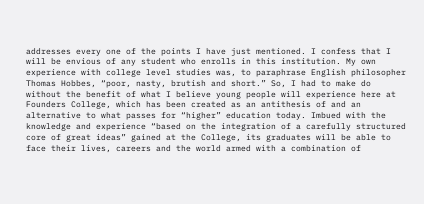addresses every one of the points I have just mentioned. I confess that I will be envious of any student who enrolls in this institution. My own experience with college level studies was, to paraphrase English philosopher Thomas Hobbes, “poor, nasty, brutish and short.” So, I had to make do without the benefit of what I believe young people will experience here at Founders College, which has been created as an antithesis of and an alternative to what passes for “higher” education today. Imbued with the knowledge and experience “based on the integration of a carefully structured core of great ideas” gained at the College, its graduates will be able to face their lives, careers and the world armed with a combination of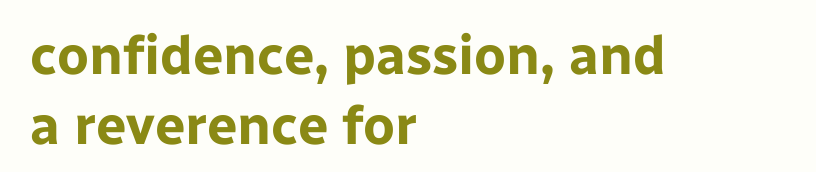confidence, passion, and a reverence for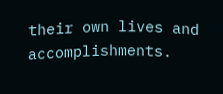their own lives and accomplishments.